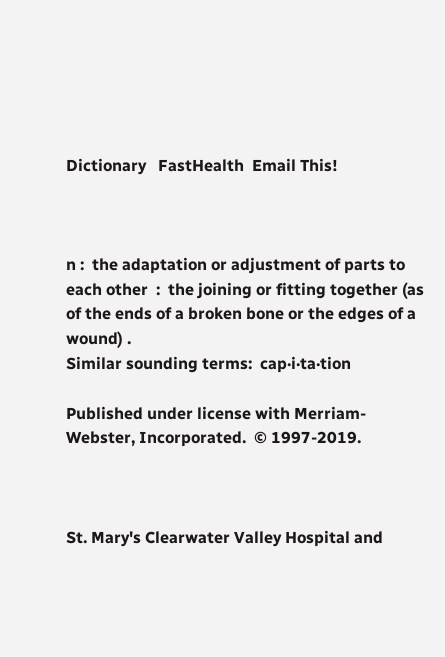Dictionary   FastHealth  Email This!



n :  the adaptation or adjustment of parts to each other  :  the joining or fitting together (as of the ends of a broken bone or the edges of a wound) .
Similar sounding terms:  cap·i·ta·tion

Published under license with Merriam-Webster, Incorporated.  © 1997-2019.



St. Mary's Clearwater Valley Hospital and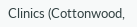Clinics (Cottonwood,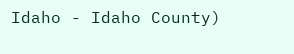Idaho - Idaho County)